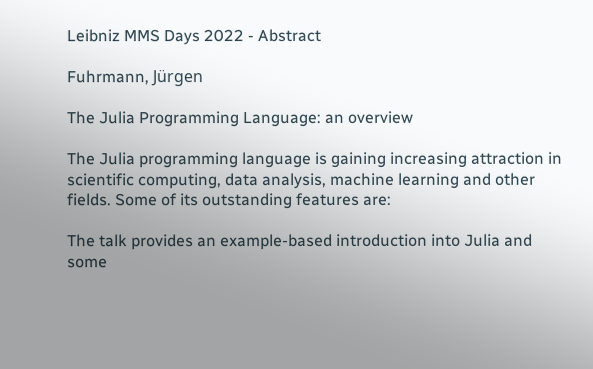Leibniz MMS Days 2022 - Abstract

Fuhrmann, Jürgen

The Julia Programming Language: an overview

The Julia programming language is gaining increasing attraction in scientific computing, data analysis, machine learning and other fields. Some of its outstanding features are:

The talk provides an example-based introduction into Julia and some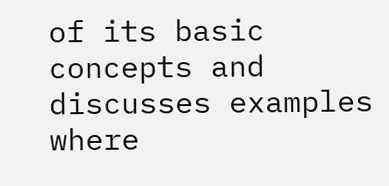of its basic concepts and discusses examples where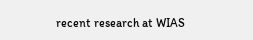recent research at WIAS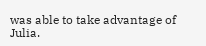was able to take advantage of Julia.